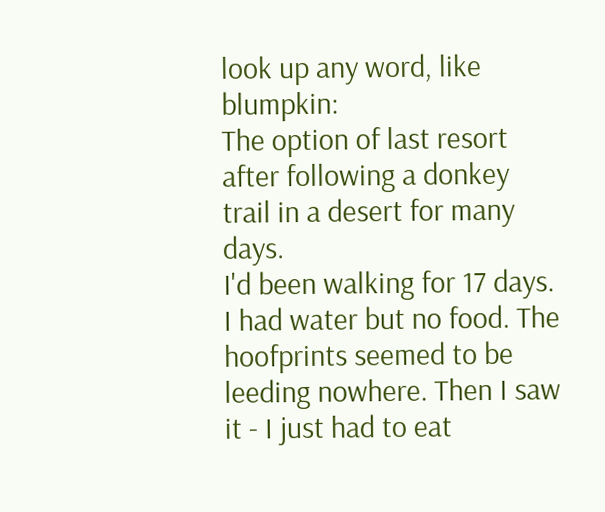look up any word, like blumpkin:
The option of last resort after following a donkey trail in a desert for many days.
I'd been walking for 17 days. I had water but no food. The hoofprints seemed to be leeding nowhere. Then I saw it - I just had to eat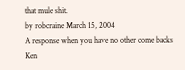that mule shit.
by robcraine March 15, 2004
A response when you have no other come backs
Ken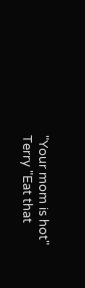"Your mom is hot"
Terry "Eat that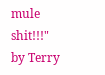mule shit!!!"
by Terry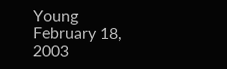Young February 18, 2003